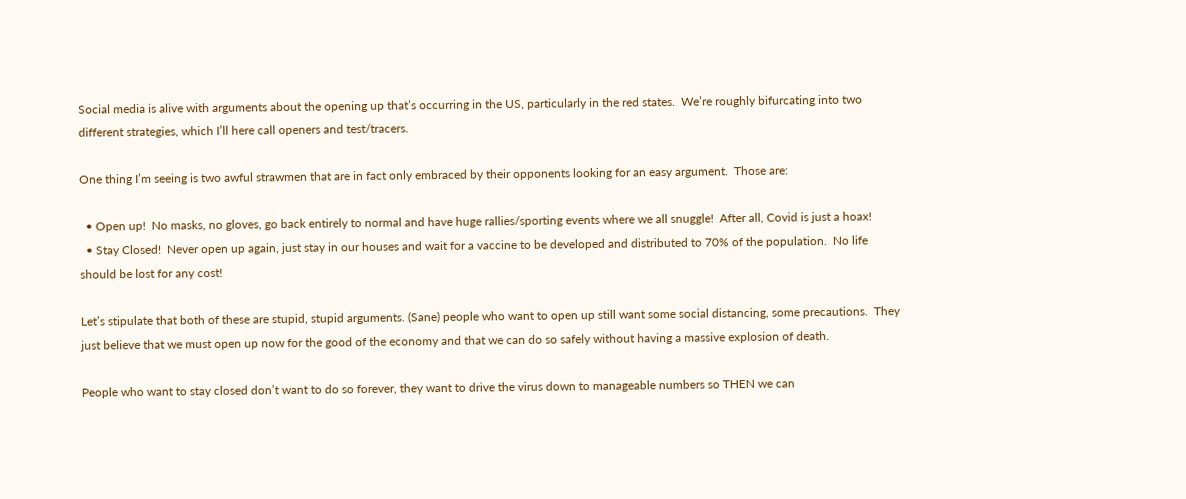Social media is alive with arguments about the opening up that’s occurring in the US, particularly in the red states.  We’re roughly bifurcating into two different strategies, which I’ll here call openers and test/tracers.

One thing I’m seeing is two awful strawmen that are in fact only embraced by their opponents looking for an easy argument.  Those are:

  • Open up!  No masks, no gloves, go back entirely to normal and have huge rallies/sporting events where we all snuggle!  After all, Covid is just a hoax!
  • Stay Closed!  Never open up again, just stay in our houses and wait for a vaccine to be developed and distributed to 70% of the population.  No life should be lost for any cost!

Let’s stipulate that both of these are stupid, stupid arguments. (Sane) people who want to open up still want some social distancing, some precautions.  They just believe that we must open up now for the good of the economy and that we can do so safely without having a massive explosion of death.

People who want to stay closed don’t want to do so forever, they want to drive the virus down to manageable numbers so THEN we can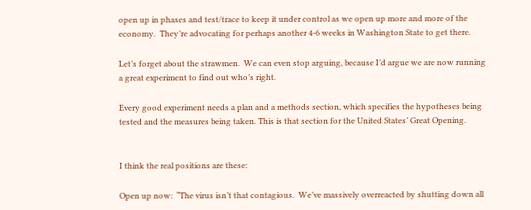open up in phases and test/trace to keep it under control as we open up more and more of the economy.  They’re advocating for perhaps another 4-6 weeks in Washington State to get there.

Let’s forget about the strawmen.  We can even stop arguing, because I’d argue we are now running a great experiment to find out who’s right.

Every good experiment needs a plan and a methods section, which specifies the hypotheses being tested and the measures being taken. This is that section for the United States’ Great Opening.


I think the real positions are these:

Open up now:  “The virus isn’t that contagious.  We’ve massively overreacted by shutting down all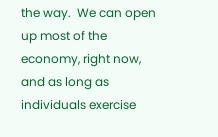the way.  We can open up most of the economy, right now, and as long as individuals exercise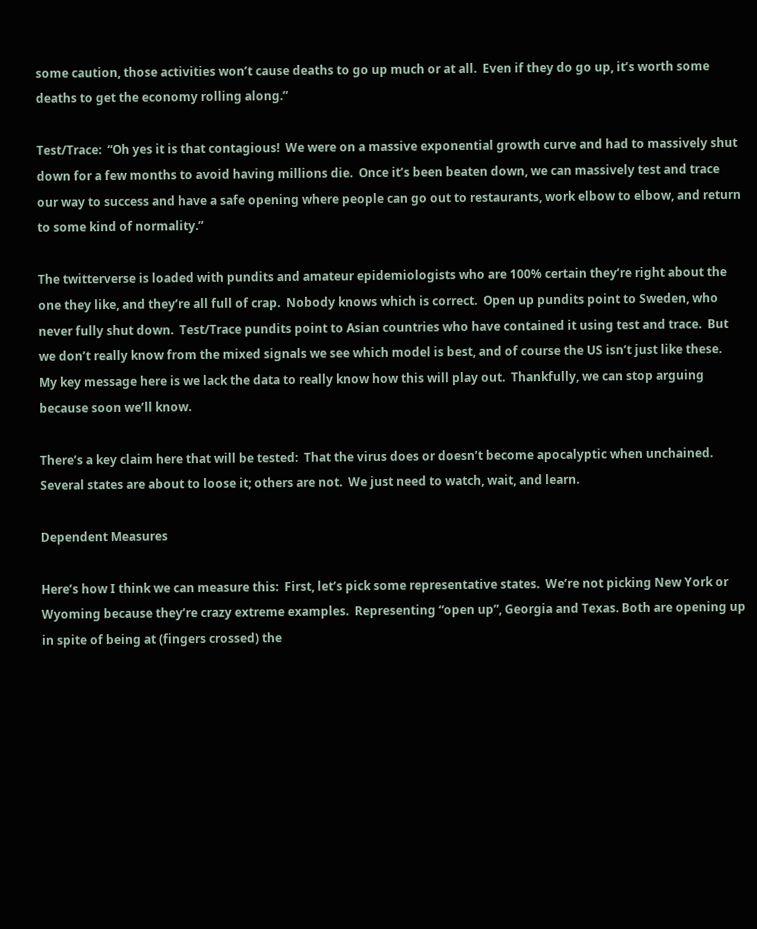some caution, those activities won’t cause deaths to go up much or at all.  Even if they do go up, it’s worth some deaths to get the economy rolling along.”

Test/Trace:  “Oh yes it is that contagious!  We were on a massive exponential growth curve and had to massively shut down for a few months to avoid having millions die.  Once it’s been beaten down, we can massively test and trace our way to success and have a safe opening where people can go out to restaurants, work elbow to elbow, and return to some kind of normality.”

The twitterverse is loaded with pundits and amateur epidemiologists who are 100% certain they’re right about the one they like, and they’re all full of crap.  Nobody knows which is correct.  Open up pundits point to Sweden, who never fully shut down.  Test/Trace pundits point to Asian countries who have contained it using test and trace.  But we don’t really know from the mixed signals we see which model is best, and of course the US isn’t just like these.  My key message here is we lack the data to really know how this will play out.  Thankfully, we can stop arguing because soon we’ll know.

There’s a key claim here that will be tested:  That the virus does or doesn’t become apocalyptic when unchained.  Several states are about to loose it; others are not.  We just need to watch, wait, and learn.

Dependent Measures

Here’s how I think we can measure this:  First, let’s pick some representative states.  We’re not picking New York or Wyoming because they’re crazy extreme examples.  Representing “open up”, Georgia and Texas. Both are opening up in spite of being at (fingers crossed) the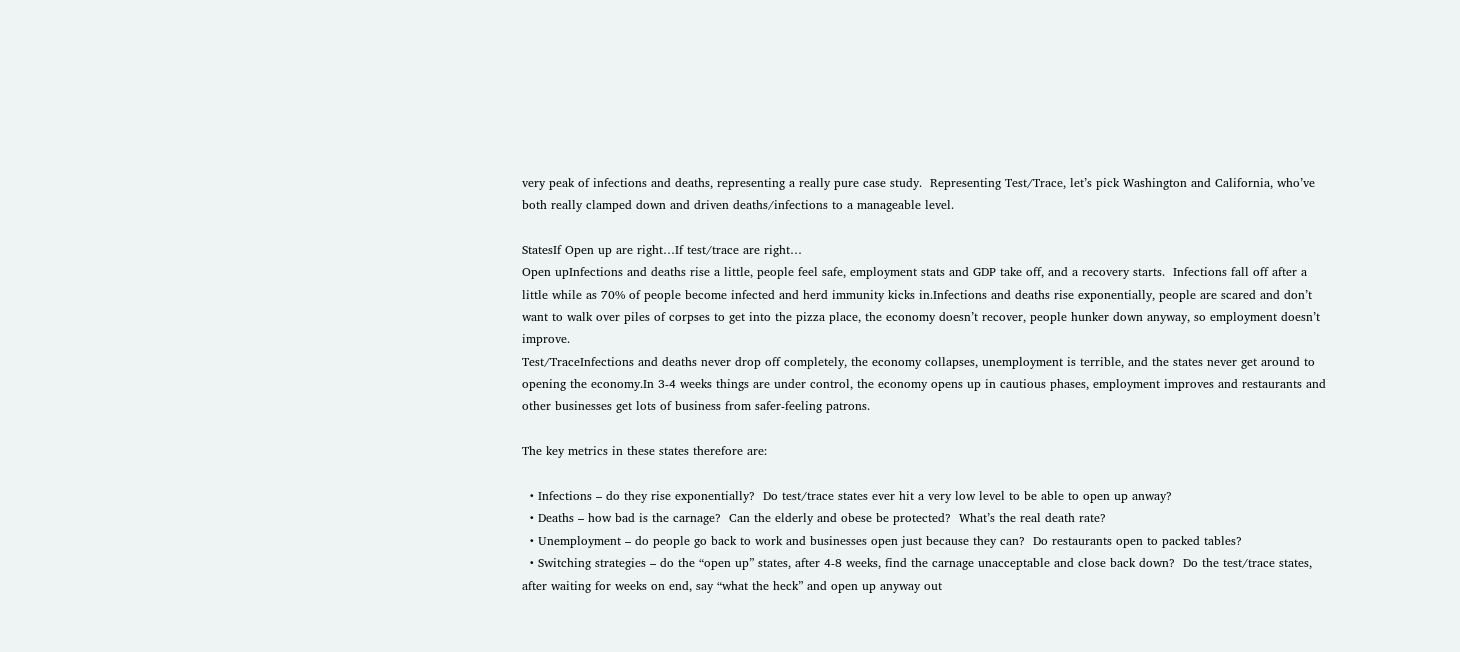very peak of infections and deaths, representing a really pure case study.  Representing Test/Trace, let’s pick Washington and California, who’ve both really clamped down and driven deaths/infections to a manageable level.

StatesIf Open up are right…If test/trace are right…
Open upInfections and deaths rise a little, people feel safe, employment stats and GDP take off, and a recovery starts.  Infections fall off after a little while as 70% of people become infected and herd immunity kicks in.Infections and deaths rise exponentially, people are scared and don’t want to walk over piles of corpses to get into the pizza place, the economy doesn’t recover, people hunker down anyway, so employment doesn’t improve.
Test/TraceInfections and deaths never drop off completely, the economy collapses, unemployment is terrible, and the states never get around to opening the economy.In 3-4 weeks things are under control, the economy opens up in cautious phases, employment improves and restaurants and other businesses get lots of business from safer-feeling patrons.

The key metrics in these states therefore are:

  • Infections – do they rise exponentially?  Do test/trace states ever hit a very low level to be able to open up anway?
  • Deaths – how bad is the carnage?  Can the elderly and obese be protected?  What’s the real death rate?
  • Unemployment – do people go back to work and businesses open just because they can?  Do restaurants open to packed tables?
  • Switching strategies – do the “open up” states, after 4-8 weeks, find the carnage unacceptable and close back down?  Do the test/trace states, after waiting for weeks on end, say “what the heck” and open up anyway out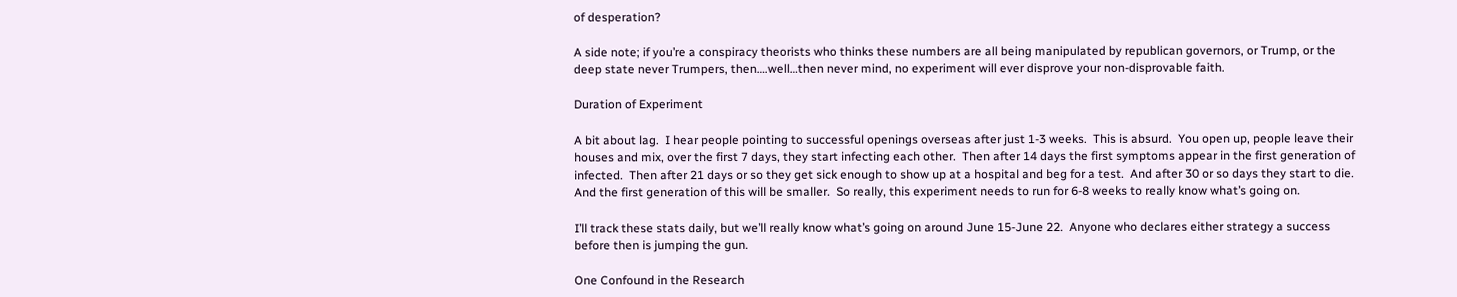of desperation?

A side note; if you’re a conspiracy theorists who thinks these numbers are all being manipulated by republican governors, or Trump, or the deep state never Trumpers, then….well…then never mind, no experiment will ever disprove your non-disprovable faith.

Duration of Experiment

A bit about lag.  I hear people pointing to successful openings overseas after just 1-3 weeks.  This is absurd.  You open up, people leave their houses and mix, over the first 7 days, they start infecting each other.  Then after 14 days the first symptoms appear in the first generation of infected.  Then after 21 days or so they get sick enough to show up at a hospital and beg for a test.  And after 30 or so days they start to die.  And the first generation of this will be smaller.  So really, this experiment needs to run for 6-8 weeks to really know what’s going on.

I’ll track these stats daily, but we’ll really know what’s going on around June 15-June 22.  Anyone who declares either strategy a success before then is jumping the gun.

One Confound in the Research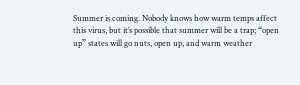Summer is coming. Nobody knows how warm temps affect this virus, but it’s possible that summer will be a trap; “open up” states will go nuts, open up, and warm weather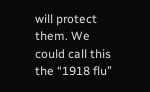will protect them. We could call this the “1918 flu”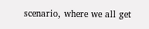scenario, where we all get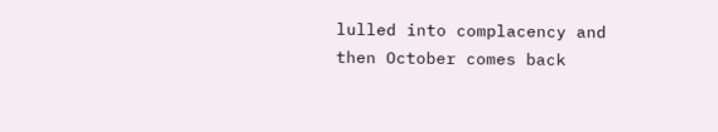lulled into complacency and then October comes back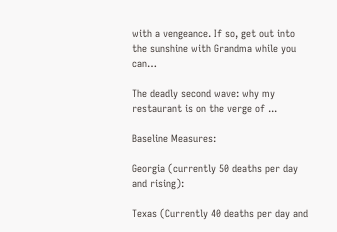with a vengeance. If so, get out into the sunshine with Grandma while you can…

The deadly second wave: why my restaurant is on the verge of ...

Baseline Measures:

Georgia (currently 50 deaths per day and rising):

Texas (Currently 40 deaths per day and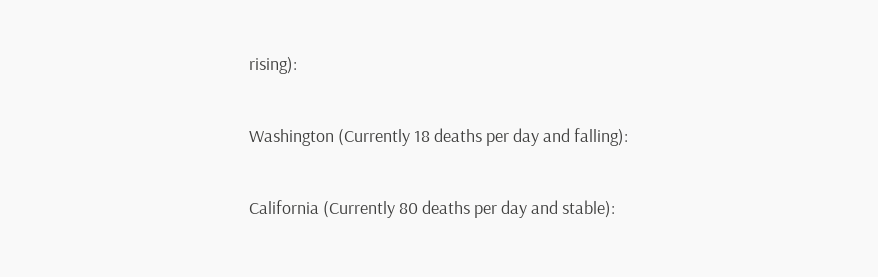rising):

Washington (Currently 18 deaths per day and falling):

California (Currently 80 deaths per day and stable):